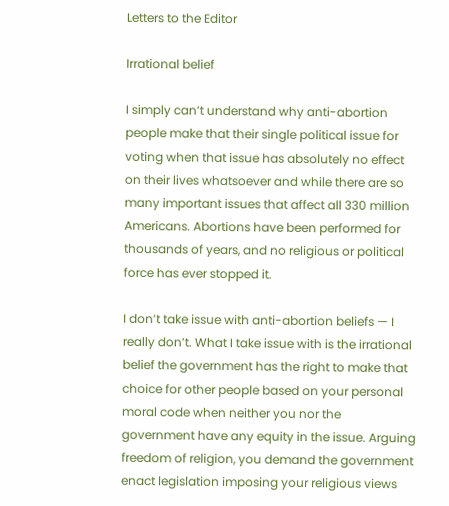Letters to the Editor

Irrational belief

I simply can’t understand why anti-abortion people make that their single political issue for voting when that issue has absolutely no effect on their lives whatsoever and while there are so many important issues that affect all 330 million Americans. Abortions have been performed for thousands of years, and no religious or political force has ever stopped it.

I don’t take issue with anti-abortion beliefs — I really don’t. What I take issue with is the irrational belief the government has the right to make that choice for other people based on your personal moral code when neither you nor the government have any equity in the issue. Arguing freedom of religion, you demand the government enact legislation imposing your religious views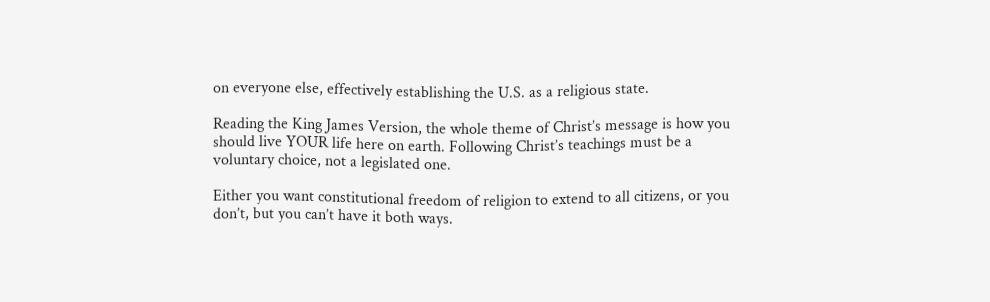on everyone else, effectively establishing the U.S. as a religious state.

Reading the King James Version, the whole theme of Christ’s message is how you should live YOUR life here on earth. Following Christ’s teachings must be a voluntary choice, not a legislated one.

Either you want constitutional freedom of religion to extend to all citizens, or you don’t, but you can’t have it both ways.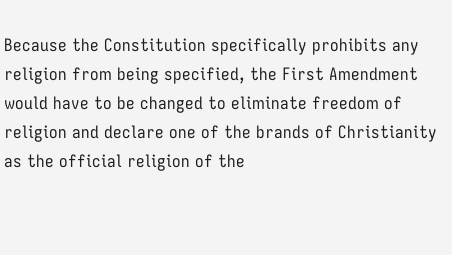Because the Constitution specifically prohibits any religion from being specified, the First Amendment would have to be changed to eliminate freedom of religion and declare one of the brands of Christianity as the official religion of the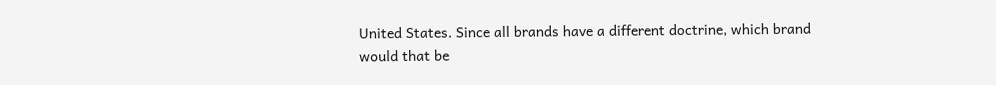United States. Since all brands have a different doctrine, which brand would that be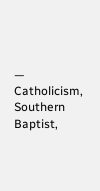— Catholicism, Southern Baptist,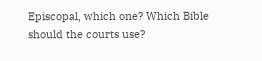Episcopal, which one? Which Bible should the courts use?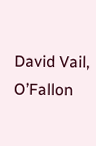David Vail, O’Fallon